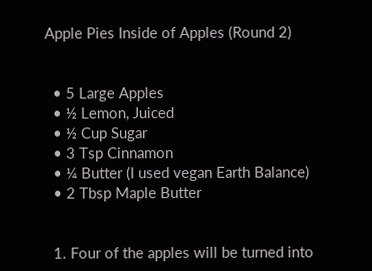Apple Pies Inside of Apples (Round 2)


  • 5 Large Apples
  • ½ Lemon, Juiced
  • ½ Cup Sugar
  • 3 Tsp Cinnamon
  • ¼ Butter (I used vegan Earth Balance)
  • 2 Tbsp Maple Butter


  1. Four of the apples will be turned into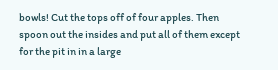bowls! Cut the tops off of four apples. Then spoon out the insides and put all of them except for the pit in in a large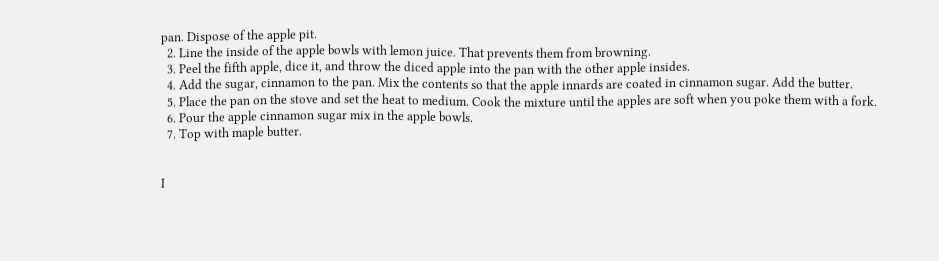pan. Dispose of the apple pit.
  2. Line the inside of the apple bowls with lemon juice. That prevents them from browning.
  3. Peel the fifth apple, dice it, and throw the diced apple into the pan with the other apple insides.
  4. Add the sugar, cinnamon to the pan. Mix the contents so that the apple innards are coated in cinnamon sugar. Add the butter.
  5. Place the pan on the stove and set the heat to medium. Cook the mixture until the apples are soft when you poke them with a fork.
  6. Pour the apple cinnamon sugar mix in the apple bowls.
  7. Top with maple butter.


I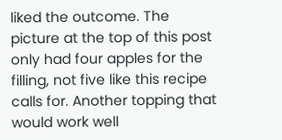liked the outcome. The picture at the top of this post only had four apples for the filling, not five like this recipe calls for. Another topping that would work well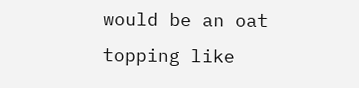would be an oat topping like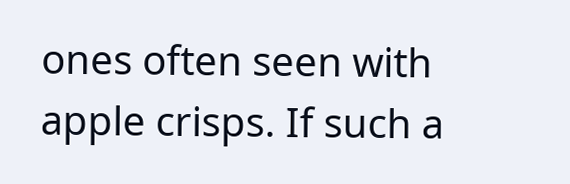ones often seen with apple crisps. If such a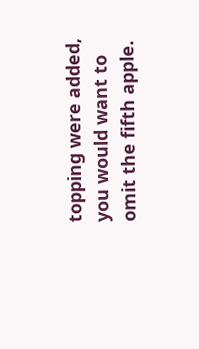topping were added, you would want to omit the fifth apple.